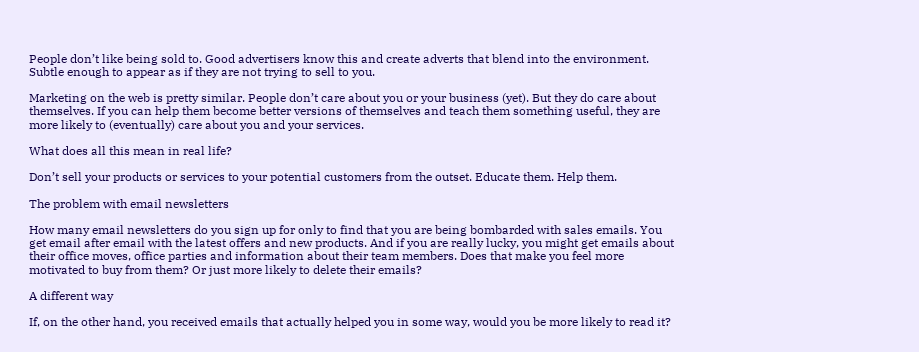People don’t like being sold to. Good advertisers know this and create adverts that blend into the environment. Subtle enough to appear as if they are not trying to sell to you.

Marketing on the web is pretty similar. People don’t care about you or your business (yet). But they do care about themselves. If you can help them become better versions of themselves and teach them something useful, they are more likely to (eventually) care about you and your services.

What does all this mean in real life?

Don’t sell your products or services to your potential customers from the outset. Educate them. Help them.

The problem with email newsletters

How many email newsletters do you sign up for only to find that you are being bombarded with sales emails. You get email after email with the latest offers and new products. And if you are really lucky, you might get emails about their office moves, office parties and information about their team members. Does that make you feel more motivated to buy from them? Or just more likely to delete their emails?

A different way

If, on the other hand, you received emails that actually helped you in some way, would you be more likely to read it?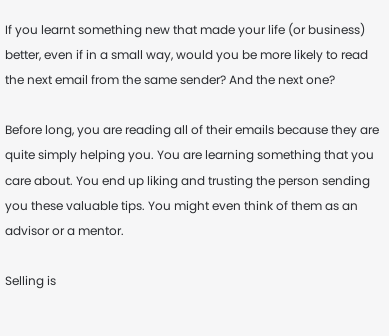If you learnt something new that made your life (or business) better, even if in a small way, would you be more likely to read the next email from the same sender? And the next one?

Before long, you are reading all of their emails because they are quite simply helping you. You are learning something that you care about. You end up liking and trusting the person sending you these valuable tips. You might even think of them as an advisor or a mentor.

Selling is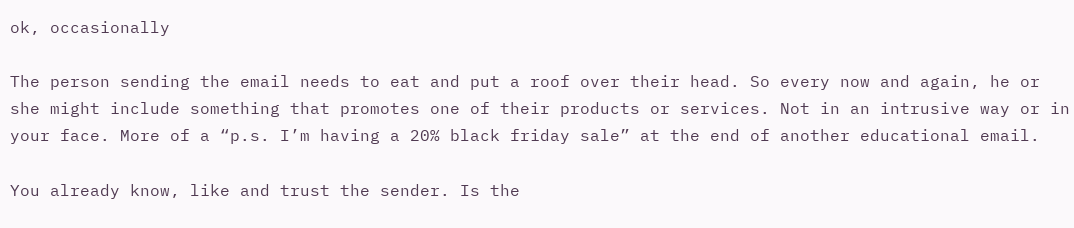ok, occasionally

The person sending the email needs to eat and put a roof over their head. So every now and again, he or she might include something that promotes one of their products or services. Not in an intrusive way or in your face. More of a “p.s. I’m having a 20% black friday sale” at the end of another educational email.

You already know, like and trust the sender. Is the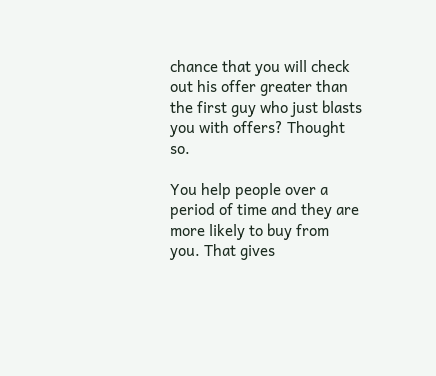chance that you will check out his offer greater than the first guy who just blasts you with offers? Thought so.

You help people over a period of time and they are more likely to buy from you. That gives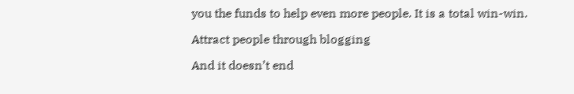you the funds to help even more people. It is a total win-win.

Attract people through blogging

And it doesn’t end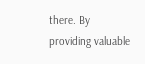there. By providing valuable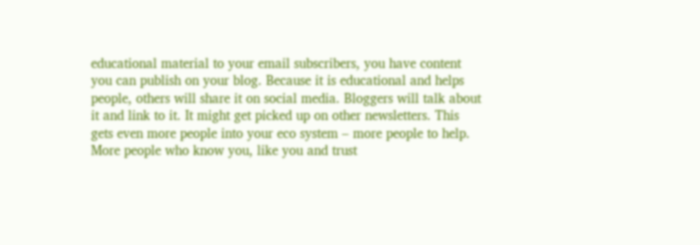educational material to your email subscribers, you have content you can publish on your blog. Because it is educational and helps people, others will share it on social media. Bloggers will talk about it and link to it. It might get picked up on other newsletters. This gets even more people into your eco system – more people to help. More people who know you, like you and trust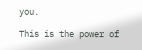you.

This is the power of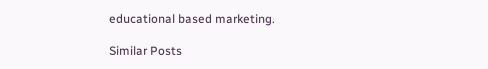educational based marketing.

Similar Posts